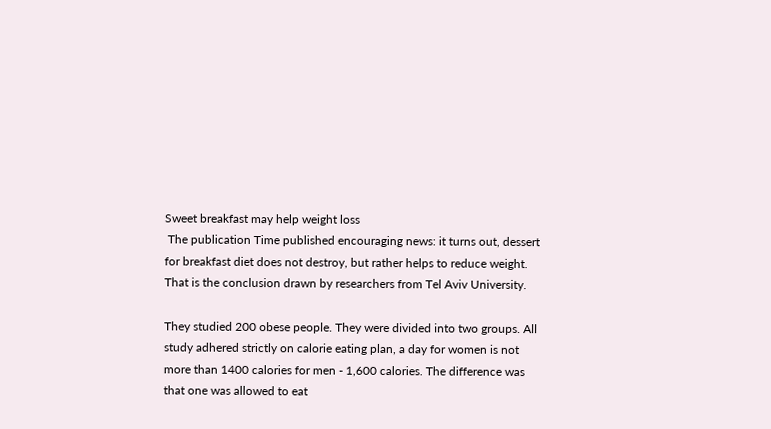Sweet breakfast may help weight loss
 The publication Time published encouraging news: it turns out, dessert for breakfast diet does not destroy, but rather helps to reduce weight. That is the conclusion drawn by researchers from Tel Aviv University.

They studied 200 obese people. They were divided into two groups. All study adhered strictly on calorie eating plan, a day for women is not more than 1400 calories for men - 1,600 calories. The difference was that one was allowed to eat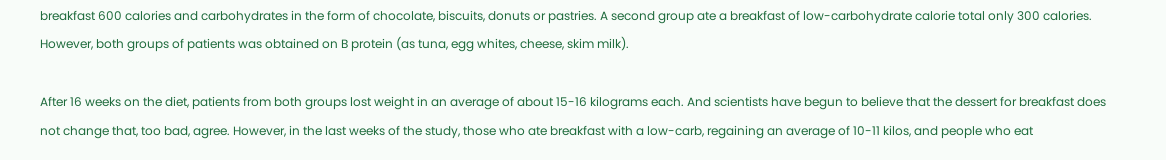breakfast 600 calories and carbohydrates in the form of chocolate, biscuits, donuts or pastries. A second group ate a breakfast of low-carbohydrate calorie total only 300 calories. However, both groups of patients was obtained on B protein (as tuna, egg whites, cheese, skim milk).

After 16 weeks on the diet, patients from both groups lost weight in an average of about 15-16 kilograms each. And scientists have begun to believe that the dessert for breakfast does not change that, too bad, agree. However, in the last weeks of the study, those who ate breakfast with a low-carb, regaining an average of 10-11 kilos, and people who eat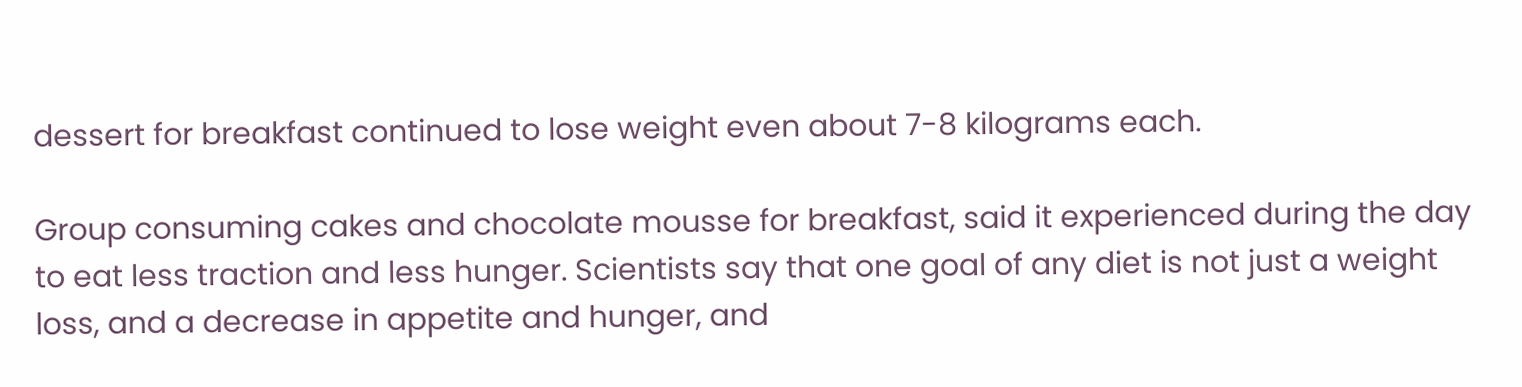dessert for breakfast continued to lose weight even about 7-8 kilograms each.

Group consuming cakes and chocolate mousse for breakfast, said it experienced during the day to eat less traction and less hunger. Scientists say that one goal of any diet is not just a weight loss, and a decrease in appetite and hunger, and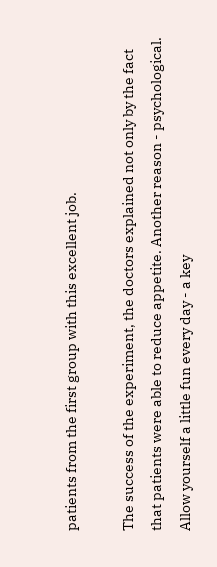patients from the first group with this excellent job.

The success of the experiment, the doctors explained not only by the fact that patients were able to reduce appetite. Another reason - psychological. Allow yourself a little fun every day - a key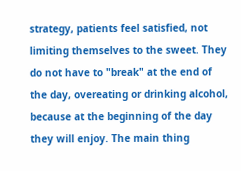strategy, patients feel satisfied, not limiting themselves to the sweet. They do not have to "break" at the end of the day, overeating or drinking alcohol, because at the beginning of the day they will enjoy. The main thing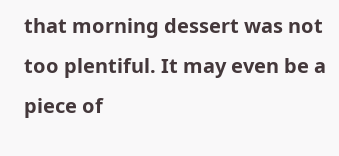that morning dessert was not too plentiful. It may even be a piece of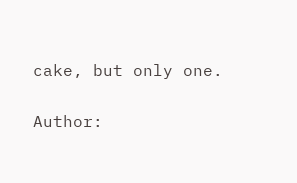cake, but only one.

Author: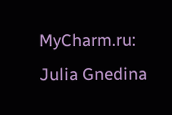MyCharm.ru: Julia Gnedina